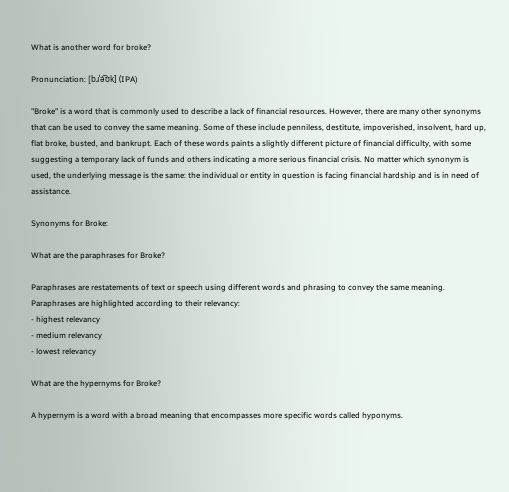What is another word for broke?

Pronunciation: [bɹˈə͡ʊk] (IPA)

"Broke" is a word that is commonly used to describe a lack of financial resources. However, there are many other synonyms that can be used to convey the same meaning. Some of these include penniless, destitute, impoverished, insolvent, hard up, flat broke, busted, and bankrupt. Each of these words paints a slightly different picture of financial difficulty, with some suggesting a temporary lack of funds and others indicating a more serious financial crisis. No matter which synonym is used, the underlying message is the same: the individual or entity in question is facing financial hardship and is in need of assistance.

Synonyms for Broke:

What are the paraphrases for Broke?

Paraphrases are restatements of text or speech using different words and phrasing to convey the same meaning.
Paraphrases are highlighted according to their relevancy:
- highest relevancy
- medium relevancy
- lowest relevancy

What are the hypernyms for Broke?

A hypernym is a word with a broad meaning that encompasses more specific words called hyponyms.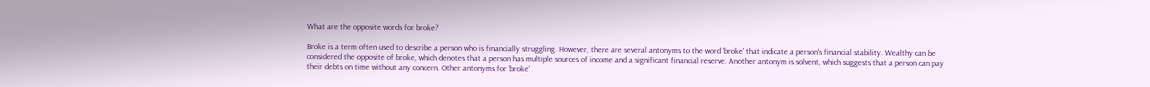What are the opposite words for broke?

Broke is a term often used to describe a person who is financially struggling. However, there are several antonyms to the word 'broke' that indicate a person's financial stability. Wealthy can be considered the opposite of broke, which denotes that a person has multiple sources of income and a significant financial reserve. Another antonym is solvent, which suggests that a person can pay their debts on time without any concern. Other antonyms for 'broke'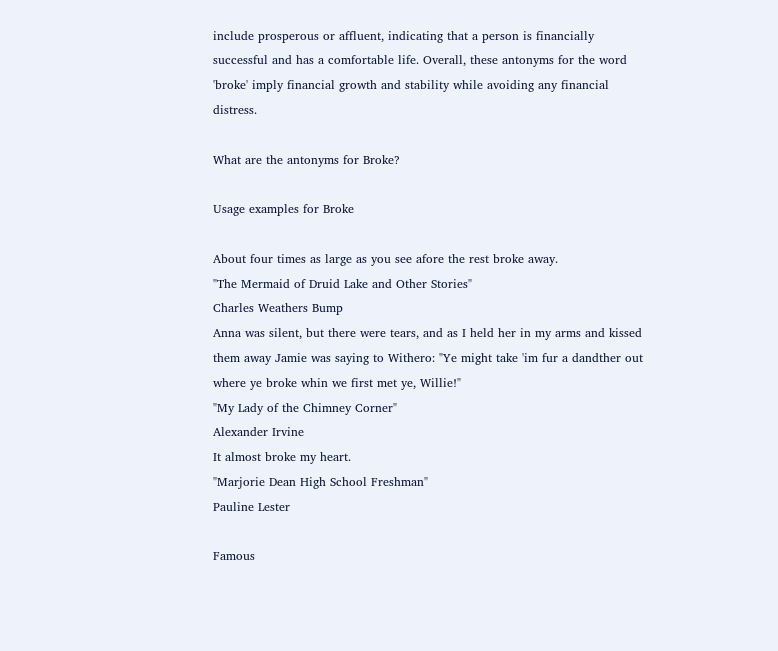include prosperous or affluent, indicating that a person is financially successful and has a comfortable life. Overall, these antonyms for the word 'broke' imply financial growth and stability while avoiding any financial distress.

What are the antonyms for Broke?

Usage examples for Broke

About four times as large as you see afore the rest broke away.
"The Mermaid of Druid Lake and Other Stories"
Charles Weathers Bump
Anna was silent, but there were tears, and as I held her in my arms and kissed them away Jamie was saying to Withero: "Ye might take 'im fur a dandther out where ye broke whin we first met ye, Willie!"
"My Lady of the Chimney Corner"
Alexander Irvine
It almost broke my heart.
"Marjorie Dean High School Freshman"
Pauline Lester

Famous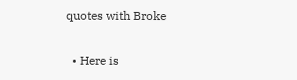quotes with Broke

  • Here is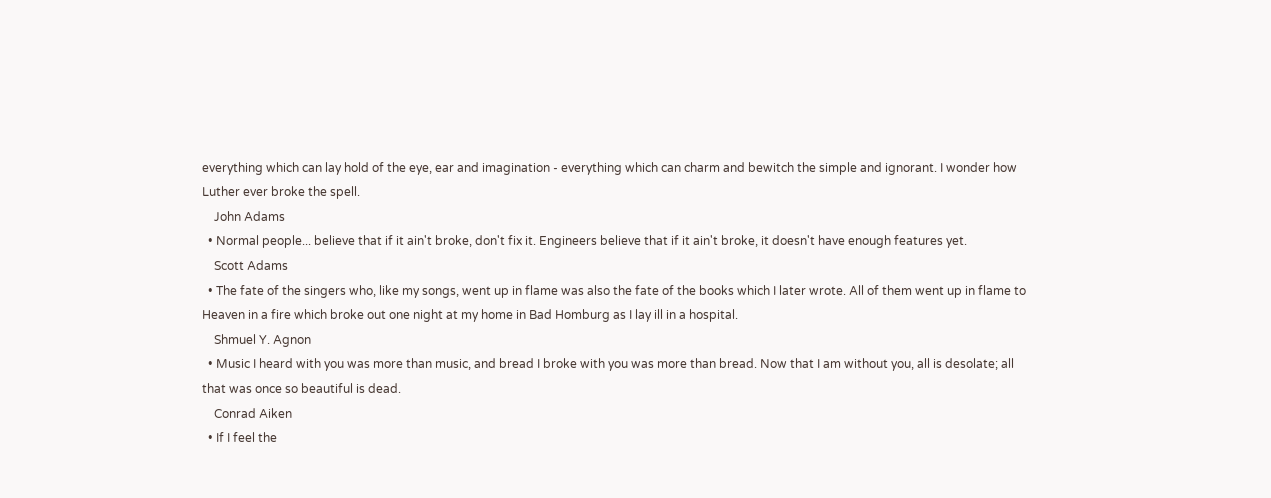everything which can lay hold of the eye, ear and imagination - everything which can charm and bewitch the simple and ignorant. I wonder how Luther ever broke the spell.
    John Adams
  • Normal people... believe that if it ain't broke, don't fix it. Engineers believe that if it ain't broke, it doesn't have enough features yet.
    Scott Adams
  • The fate of the singers who, like my songs, went up in flame was also the fate of the books which I later wrote. All of them went up in flame to Heaven in a fire which broke out one night at my home in Bad Homburg as I lay ill in a hospital.
    Shmuel Y. Agnon
  • Music I heard with you was more than music, and bread I broke with you was more than bread. Now that I am without you, all is desolate; all that was once so beautiful is dead.
    Conrad Aiken
  • If I feel the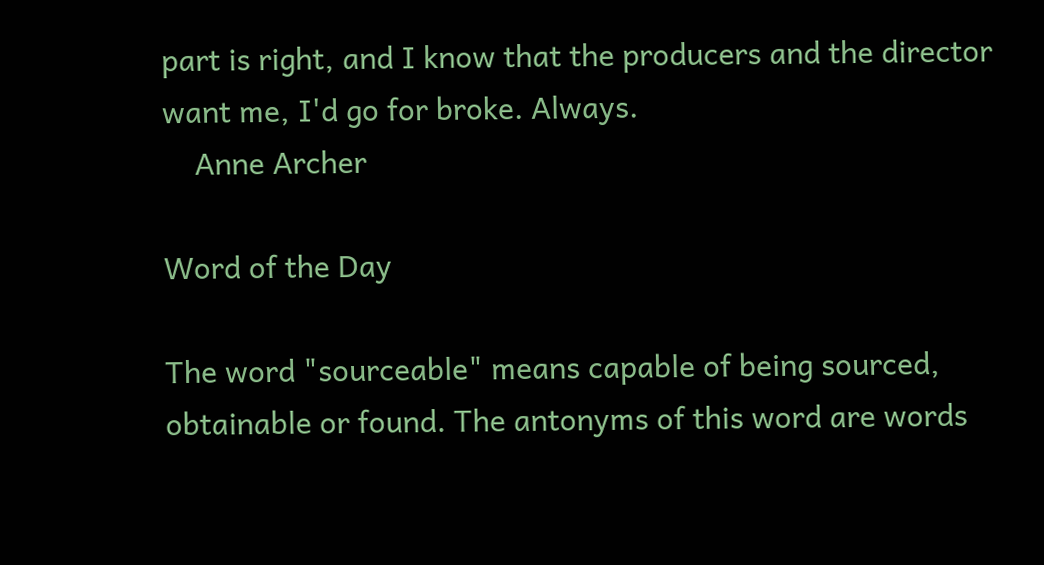part is right, and I know that the producers and the director want me, I'd go for broke. Always.
    Anne Archer

Word of the Day

The word "sourceable" means capable of being sourced, obtainable or found. The antonyms of this word are words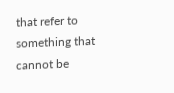that refer to something that cannot be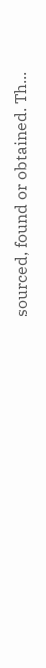sourced, found or obtained. Th...